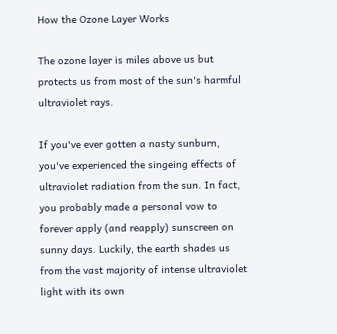How the Ozone Layer Works

The ozone layer is miles above us but protects us from most of the sun's harmful ultraviolet rays.

If you've ever gotten a nasty sunburn, you've experienced the singeing effects of ultraviolet radiation from the sun. In fact, you probably made a personal vow to forever apply (and reapply) sunscreen on sunny days. Luckily, the earth shades us from the vast majority of intense ultraviolet light with its own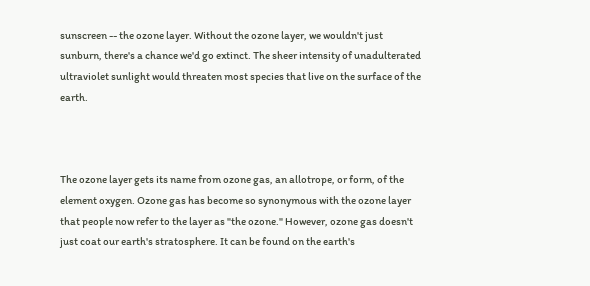sunscreen -- the ozone layer. Without the ozone layer, we wouldn't just sunburn, there's a chance we'd go extinct. The sheer intensity of unadulterated ultraviolet sunlight would threaten most species that live on the surface of the earth.



The ozone layer gets its name from ozone gas, an allotrope, or form, of the element oxygen. Ozone gas has become so synonymous with the ozone layer that people now refer to the layer as "the ozone." However, ozone gas doesn't just coat our earth's stratosphere. It can be found on the earth's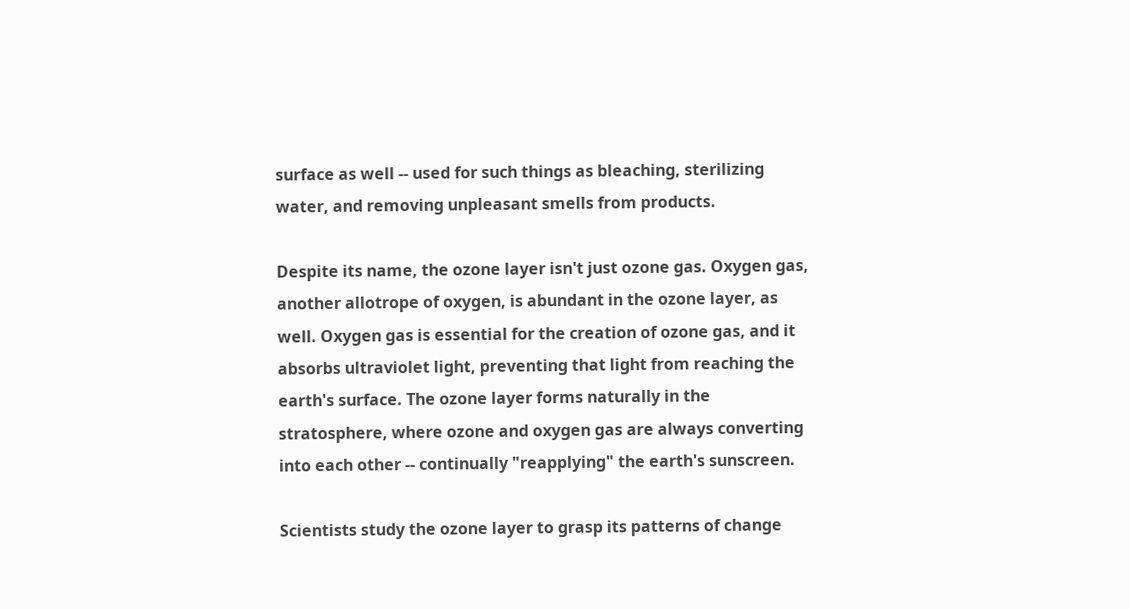surface as well -- used for such things as bleaching, sterilizing water, and removing unpleasant smells from products.

Despite its name, the ozone layer isn't just ozone gas. Oxygen gas, another allotrope of oxygen, is abundant in the ozone layer, as well. Oxygen gas is essential for the creation of ozone gas, and it absorbs ultraviolet light, preventing that light from reaching the earth's surface. The ozone layer forms naturally in the stratosphere, where ozone and oxygen gas are always converting into each other -- continually "reapplying" the earth's sunscreen.

Scientists study the ozone layer to grasp its patterns of change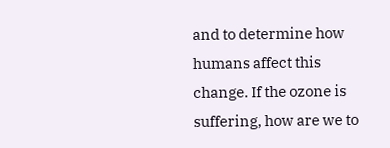and to determine how humans affect this change. If the ozone is suffering, how are we to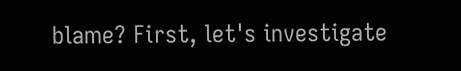blame? First, let's investigate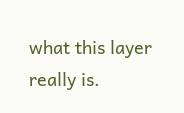what this layer really is.